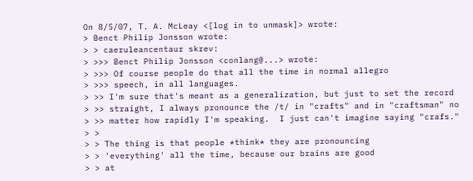On 8/5/07, T. A. McLeay <[log in to unmask]> wrote:
> Benct Philip Jonsson wrote:
> > caeruleancentaur skrev:
> >>> Benct Philip Jonsson <conlang@...> wrote:
> >>> Of course people do that all the time in normal allegro
> >>> speech, in all languages.
> >> I'm sure that's meant as a generalization, but just to set the record
> >> straight, I always pronounce the /t/ in "crafts" and in "craftsman" no
> >> matter how rapidly I'm speaking.  I just can't imagine saying "crafs."
> >
> > The thing is that people *think* they are pronouncing
> > 'everything' all the time, because our brains are good
> > at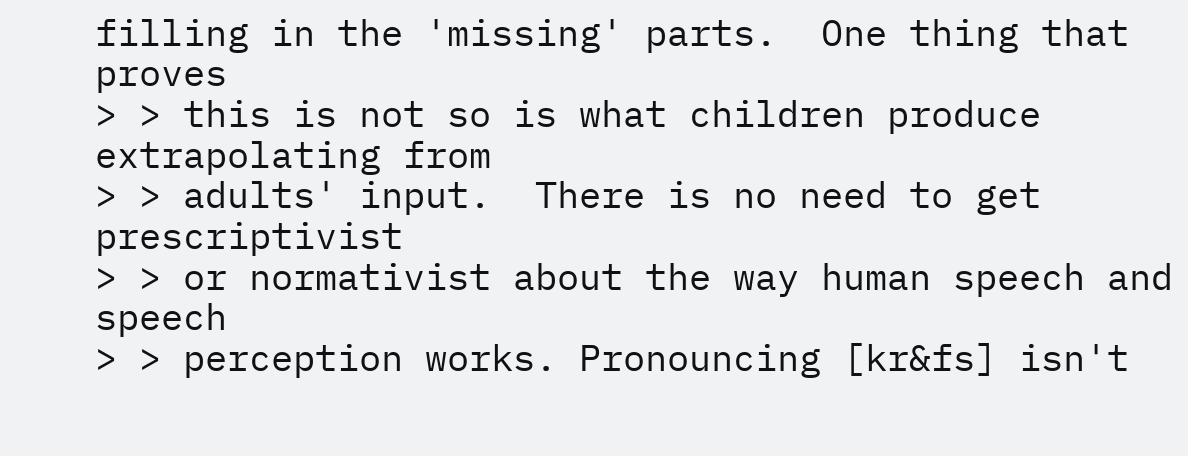filling in the 'missing' parts.  One thing that proves
> > this is not so is what children produce extrapolating from
> > adults' input.  There is no need to get prescriptivist
> > or normativist about the way human speech and speech
> > perception works. Pronouncing [kr&fs] isn't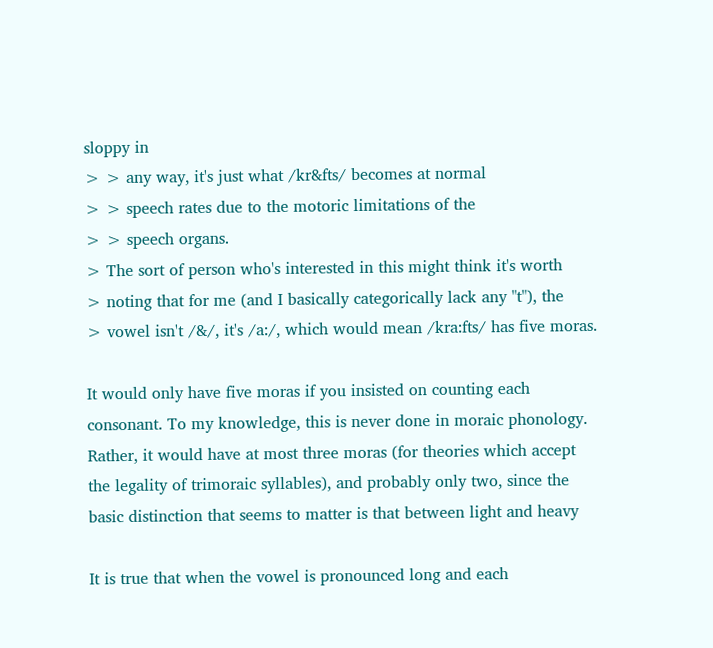sloppy in
> > any way, it's just what /kr&fts/ becomes at normal
> > speech rates due to the motoric limitations of the
> > speech organs.
> The sort of person who's interested in this might think it's worth
> noting that for me (and I basically categorically lack any "t"), the
> vowel isn't /&/, it's /a:/, which would mean /kra:fts/ has five moras.

It would only have five moras if you insisted on counting each
consonant. To my knowledge, this is never done in moraic phonology.
Rather, it would have at most three moras (for theories which accept
the legality of trimoraic syllables), and probably only two, since the
basic distinction that seems to matter is that between light and heavy

It is true that when the vowel is pronounced long and each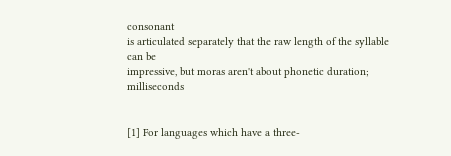consonant
is articulated separately that the raw length of the syllable can be
impressive, but moras aren't about phonetic duration; milliseconds


[1] For languages which have a three-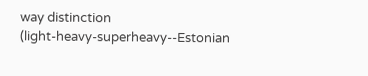way distinction
(light-heavy-superheavy--Estonian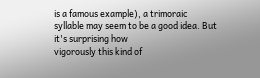is a famous example), a trimoraic
syllable may seem to be a good idea. But it's surprising how
vigorously this kind of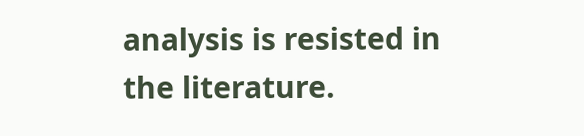analysis is resisted in the literature.